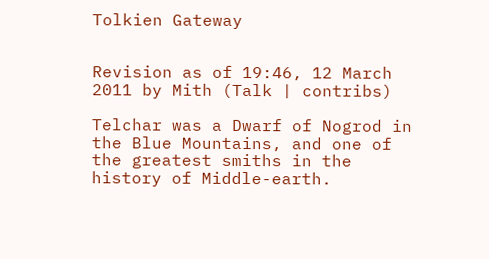Tolkien Gateway


Revision as of 19:46, 12 March 2011 by Mith (Talk | contribs)

Telchar was a Dwarf of Nogrod in the Blue Mountains, and one of the greatest smiths in the history of Middle-earth.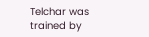Telchar was trained by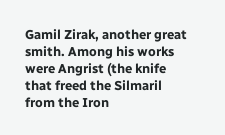Gamil Zirak, another great smith. Among his works were Angrist (the knife that freed the Silmaril from the Iron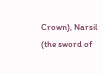Crown), Narsil (the sword of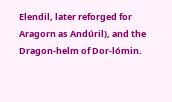Elendil, later reforged for Aragorn as Andúril), and the Dragon-helm of Dor-lómin.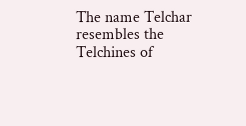The name Telchar resembles the Telchines of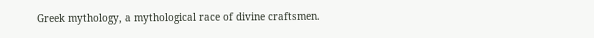Greek mythology, a mythological race of divine craftsmen.